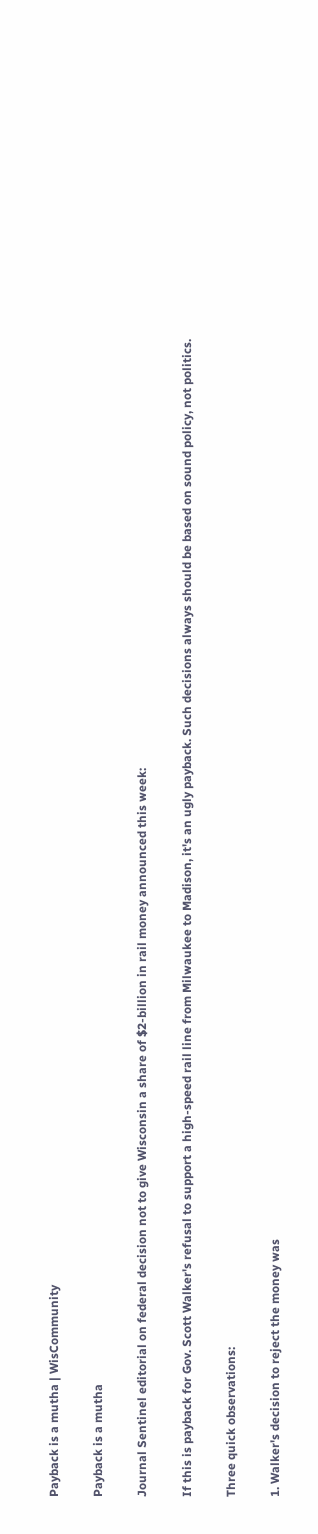Payback is a mutha | WisCommunity

Payback is a mutha

Journal Sentinel editorial on federal decision not to give Wisconsin a share of $2-billion in rail money announced this week:

If this is payback for Gov. Scott Walker's refusal to support a high-speed rail line from Milwaukee to Madison, it's an ugly payback. Such decisions always should be based on sound policy, not politics.

Three quick observations:

1. Walker's decision to reject the money was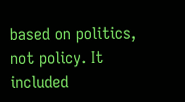based on politics, not policy. It included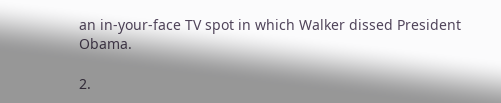an in-your-face TV spot in which Walker dissed President Obama.

2.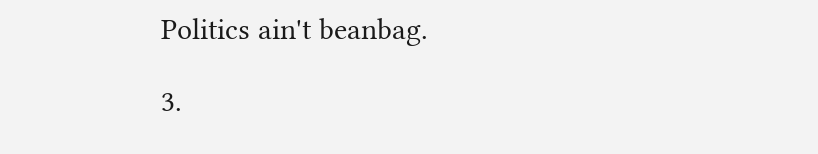Politics ain't beanbag.

3.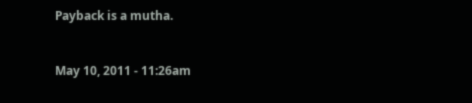Payback is a mutha.


May 10, 2011 - 11:26am